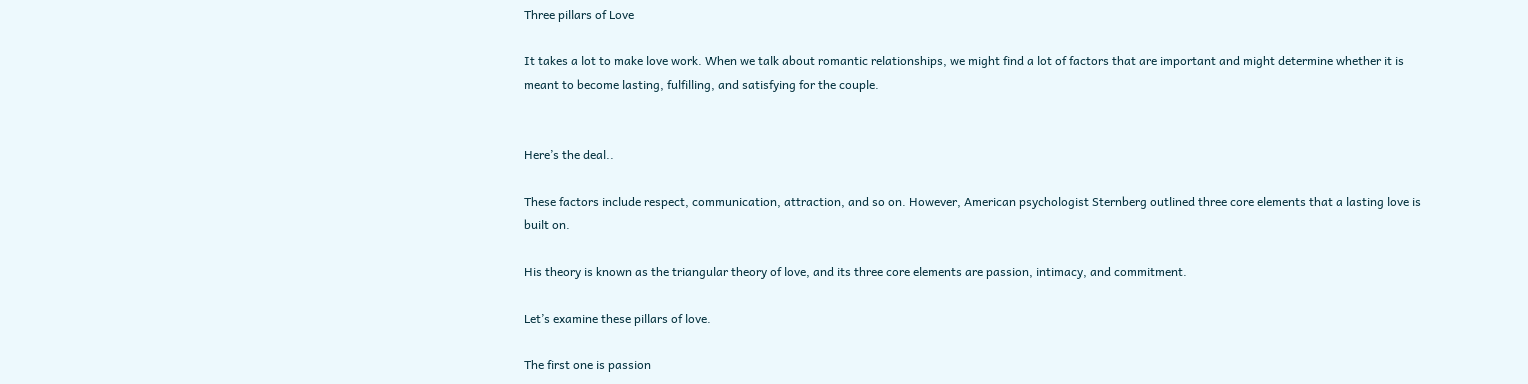Three pillars of Love

It takes a lot to make love work. When we talk about romantic relationships, we might find a lot of factors that are important and might determine whether it is meant to become lasting, fulfilling, and satisfying for the couple.


Here’s the deal..

These factors include respect, communication, attraction, and so on. However, American psychologist Sternberg outlined three core elements that a lasting love is built on.

His theory is known as the triangular theory of love, and its three core elements are passion, intimacy, and commitment.

Let’s examine these pillars of love.

The first one is passion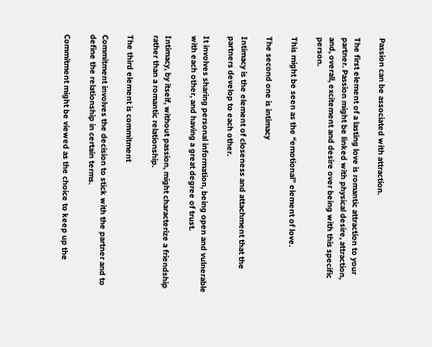Passion can be associated with attraction.

The first element of a lasting love is romantic attraction to your partner. Passion might be linked with physical desire, attraction,  and, overall, excitement and desire over being with this specific person.

This might be seen as the “emotional” element of love.

The second one is intimacy

Intimacy is the element of closeness and attachment that the partners develop to each other.

It involves sharing personal information, being open and vulnerable with each other, and having a great degree of trust.

Intimacy, by itself, without passion, might characterize a friendship rather than a romantic relationship.

The third element is commitment

Commitment involves the decision to stick with the partner and to define the relationship in certain terms.

Commitment might be viewed as the choice to keep up the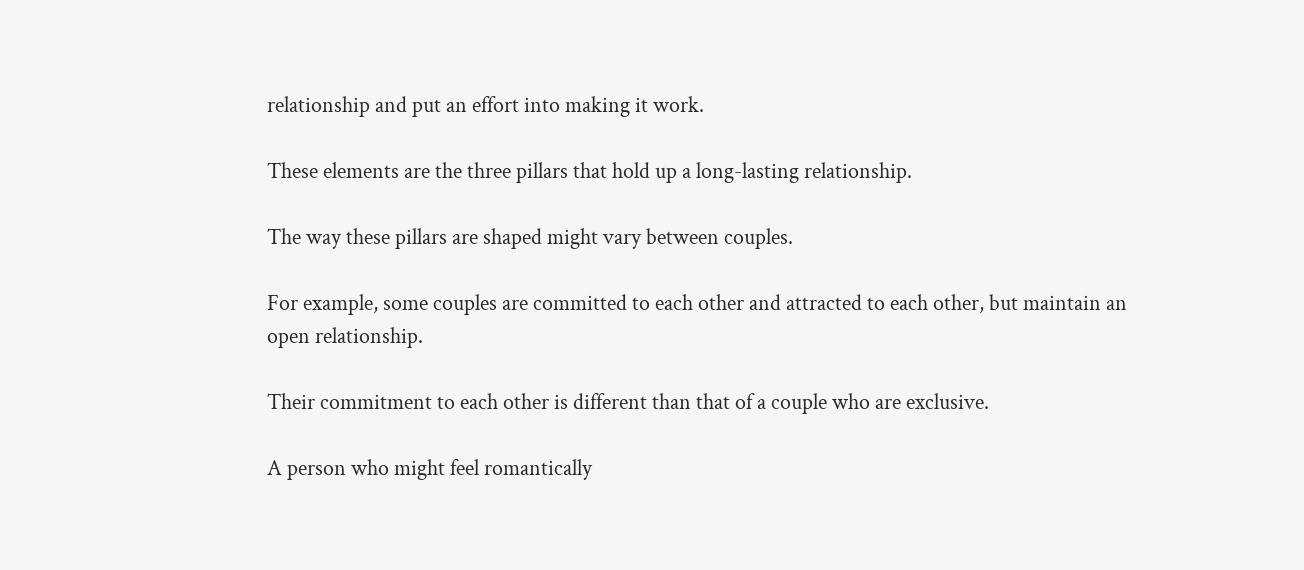relationship and put an effort into making it work.

These elements are the three pillars that hold up a long-lasting relationship.

The way these pillars are shaped might vary between couples.

For example, some couples are committed to each other and attracted to each other, but maintain an open relationship.

Their commitment to each other is different than that of a couple who are exclusive.

A person who might feel romantically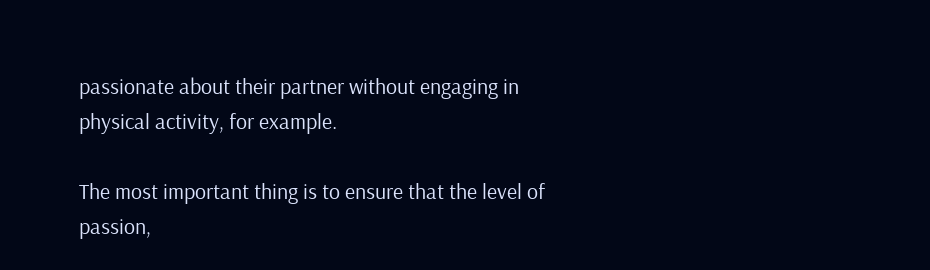passionate about their partner without engaging in physical activity, for example.

The most important thing is to ensure that the level of passion,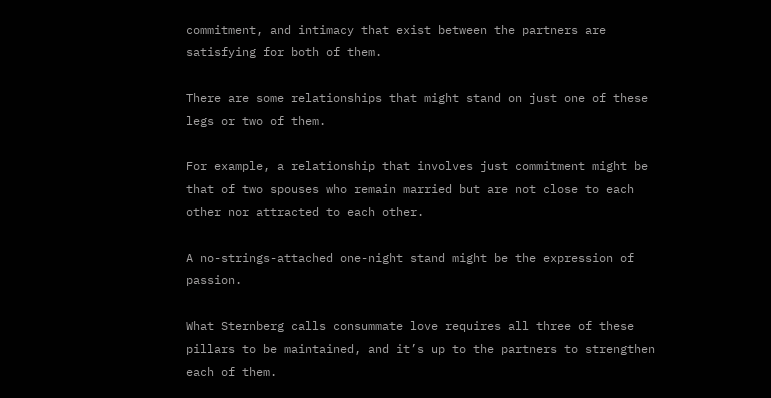commitment, and intimacy that exist between the partners are satisfying for both of them.

There are some relationships that might stand on just one of these legs or two of them.

For example, a relationship that involves just commitment might be that of two spouses who remain married but are not close to each other nor attracted to each other.

A no-strings-attached one-night stand might be the expression of passion.

What Sternberg calls consummate love requires all three of these pillars to be maintained, and it’s up to the partners to strengthen each of them.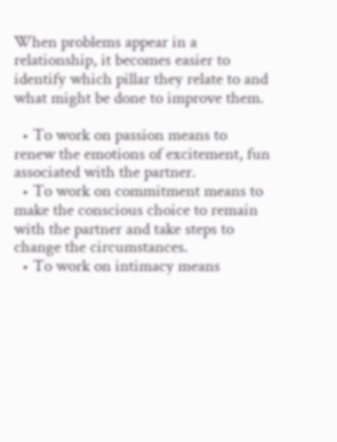When problems appear in a relationship, it becomes easier to identify which pillar they relate to and what might be done to improve them.

  • To work on passion means to renew the emotions of excitement, fun associated with the partner.
  • To work on commitment means to make the conscious choice to remain with the partner and take steps to change the circumstances.
  • To work on intimacy means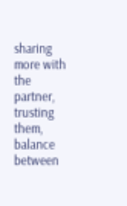sharing more with the partner, trusting them, balance between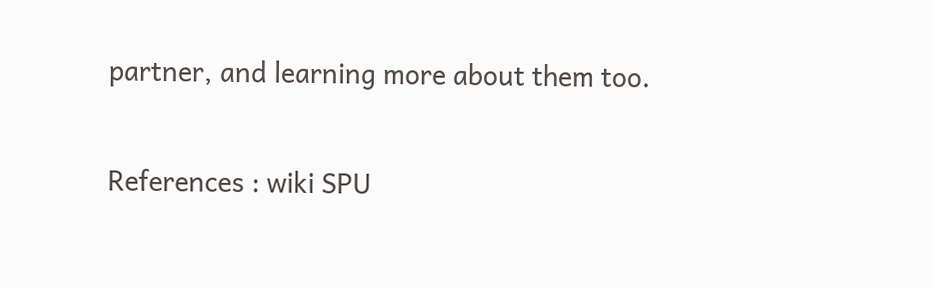partner, and learning more about them too.

References : wiki SPU